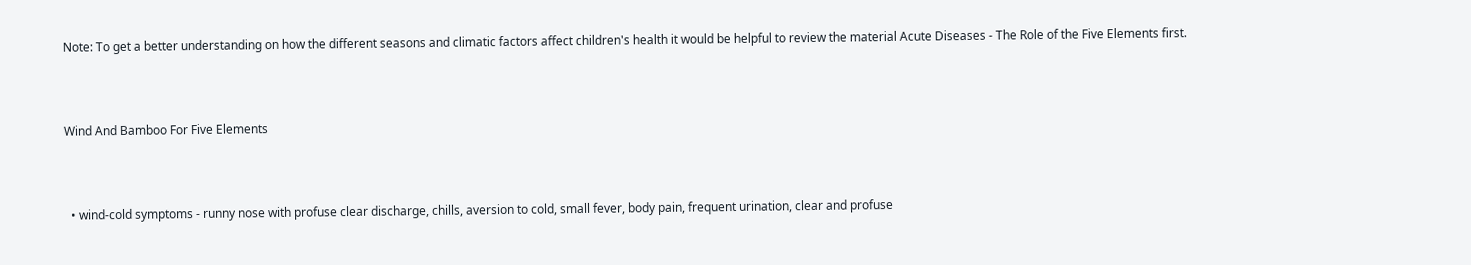Note: To get a better understanding on how the different seasons and climatic factors affect children's health it would be helpful to review the material Acute Diseases - The Role of the Five Elements first.



Wind And Bamboo For Five Elements



  • wind-cold symptoms - runny nose with profuse clear discharge, chills, aversion to cold, small fever, body pain, frequent urination, clear and profuse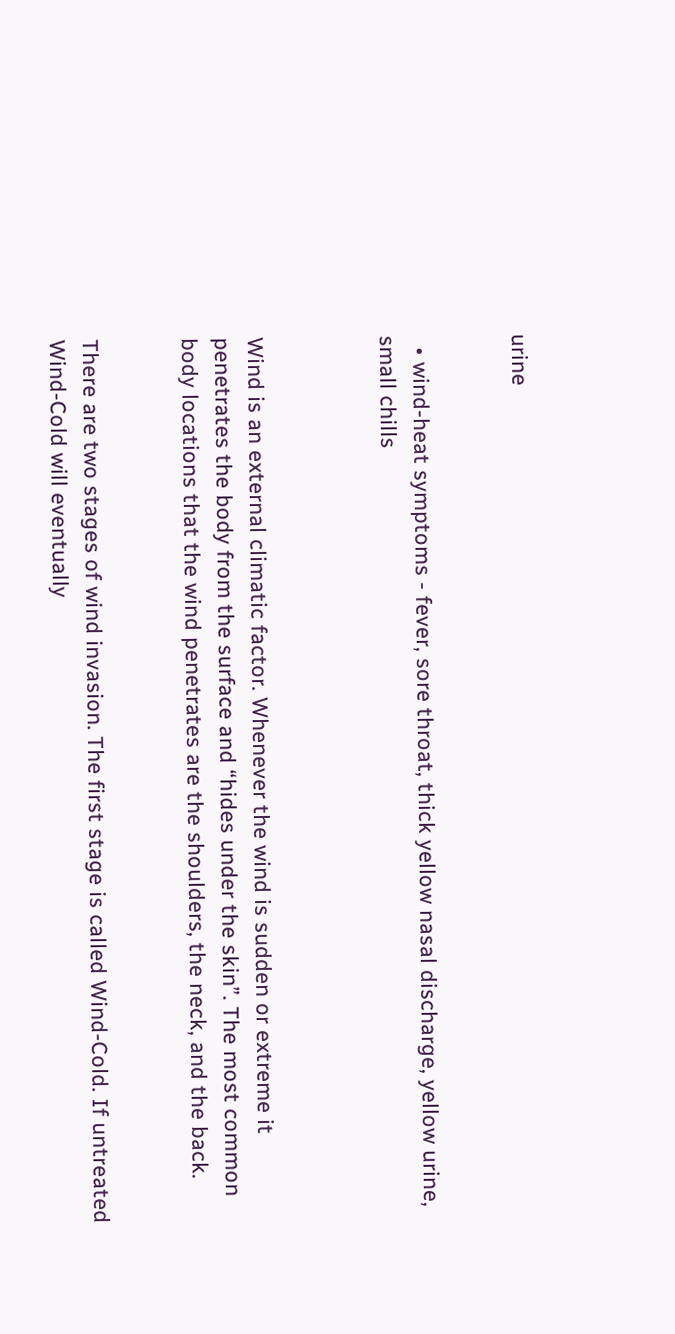urine


  • wind-heat symptoms - fever, sore throat, thick yellow nasal discharge, yellow urine, small chills



Wind is an external climatic factor. Whenever the wind is sudden or extreme it penetrates the body from the surface and “hides under the skin”. The most common body locations that the wind penetrates are the shoulders, the neck, and the back.


There are two stages of wind invasion. The first stage is called Wind-Cold. If untreated Wind-Cold will eventually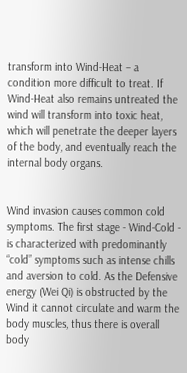transform into Wind-Heat – a condition more difficult to treat. If Wind-Heat also remains untreated the wind will transform into toxic heat, which will penetrate the deeper layers of the body, and eventually reach the internal body organs.


Wind invasion causes common cold symptoms. The first stage - Wind-Cold - is characterized with predominantly “cold” symptoms such as intense chills and aversion to cold. As the Defensive energy (Wei Qi) is obstructed by the Wind it cannot circulate and warm the body muscles, thus there is overall body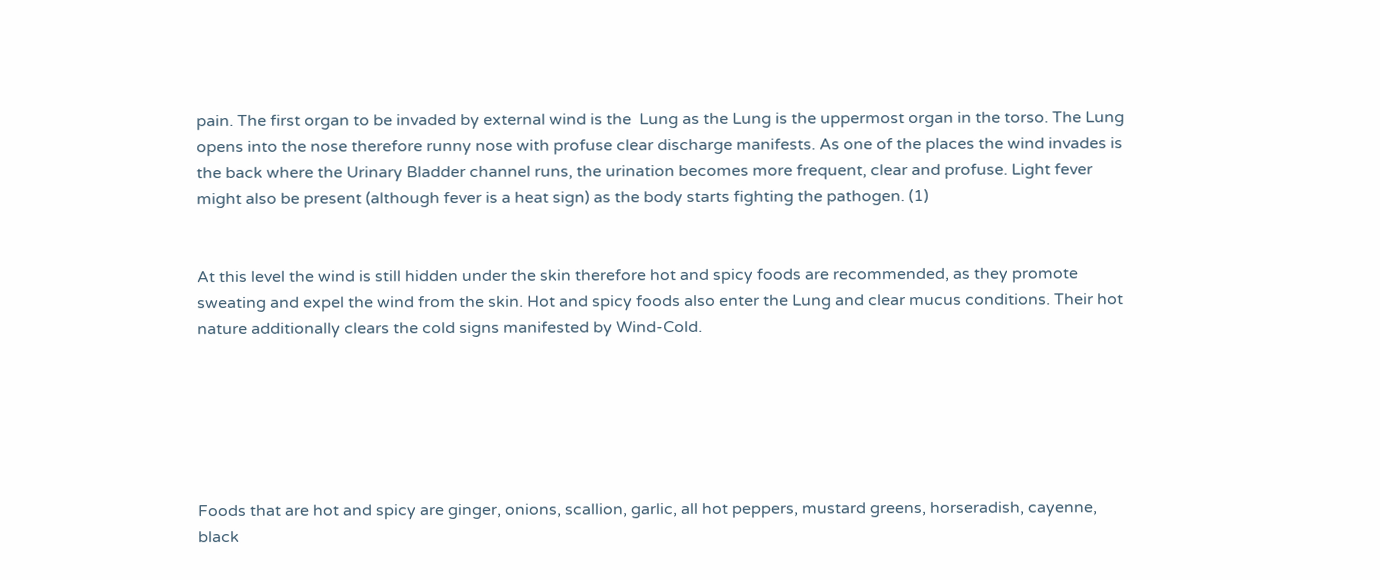pain. The first organ to be invaded by external wind is the  Lung as the Lung is the uppermost organ in the torso. The Lung opens into the nose therefore runny nose with profuse clear discharge manifests. As one of the places the wind invades is the back where the Urinary Bladder channel runs, the urination becomes more frequent, clear and profuse. Light fever might also be present (although fever is a heat sign) as the body starts fighting the pathogen. (1)


At this level the wind is still hidden under the skin therefore hot and spicy foods are recommended, as they promote sweating and expel the wind from the skin. Hot and spicy foods also enter the Lung and clear mucus conditions. Their hot nature additionally clears the cold signs manifested by Wind-Cold.






Foods that are hot and spicy are ginger, onions, scallion, garlic, all hot peppers, mustard greens, horseradish, cayenne, black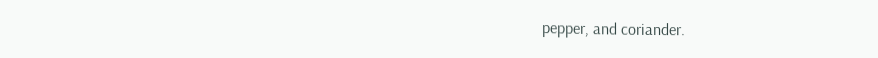pepper, and coriander.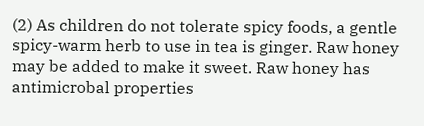(2) As children do not tolerate spicy foods, a gentle spicy-warm herb to use in tea is ginger. Raw honey may be added to make it sweet. Raw honey has antimicrobal properties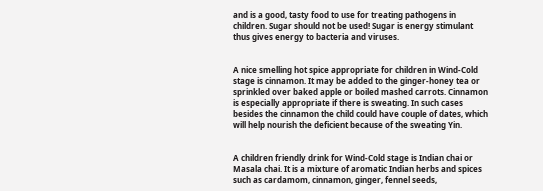and is a good, tasty food to use for treating pathogens in children. Sugar should not be used! Sugar is energy stimulant thus gives energy to bacteria and viruses.


A nice smelling hot spice appropriate for children in Wind-Cold stage is cinnamon. It may be added to the ginger-honey tea or sprinkled over baked apple or boiled mashed carrots. Cinnamon is especially appropriate if there is sweating. In such cases besides the cinnamon the child could have couple of dates, which will help nourish the deficient because of the sweating Yin.


A children friendly drink for Wind-Cold stage is Indian chai or Masala chai. It is a mixture of aromatic Indian herbs and spices such as cardamom, cinnamon, ginger, fennel seeds,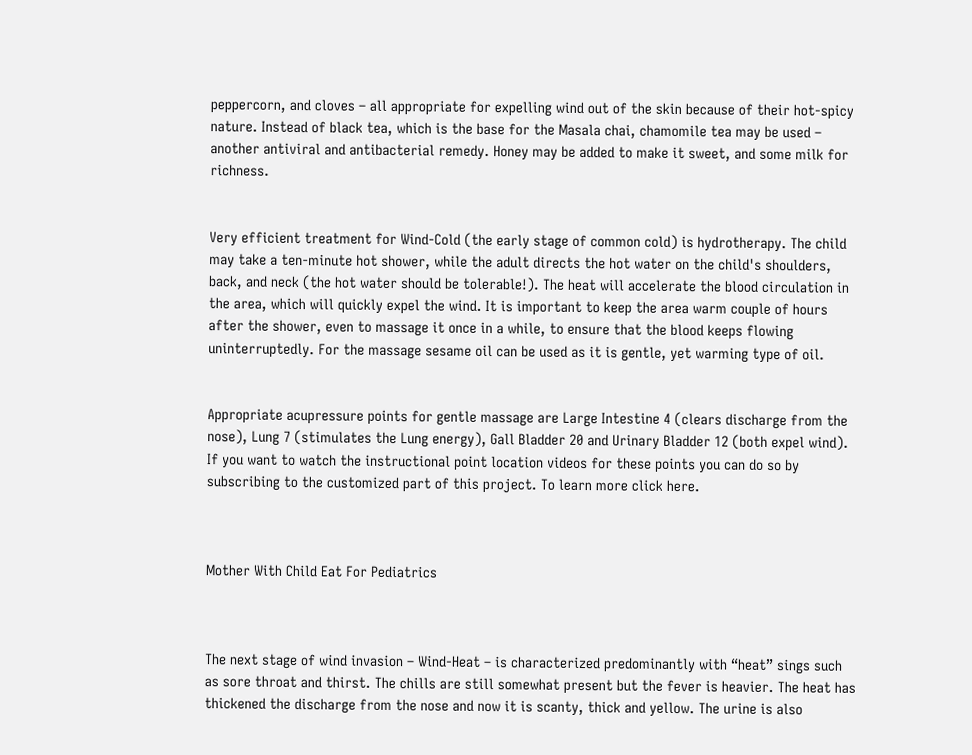peppercorn, and cloves – all appropriate for expelling wind out of the skin because of their hot-spicy nature. Instead of black tea, which is the base for the Masala chai, chamomile tea may be used – another antiviral and antibacterial remedy. Honey may be added to make it sweet, and some milk for richness.


Very efficient treatment for Wind-Cold (the early stage of common cold) is hydrotherapy. The child may take a ten-minute hot shower, while the adult directs the hot water on the child's shoulders, back, and neck (the hot water should be tolerable!). The heat will accelerate the blood circulation in the area, which will quickly expel the wind. It is important to keep the area warm couple of hours after the shower, even to massage it once in a while, to ensure that the blood keeps flowing uninterruptedly. For the massage sesame oil can be used as it is gentle, yet warming type of oil.


Appropriate acupressure points for gentle massage are Large Intestine 4 (clears discharge from the nose), Lung 7 (stimulates the Lung energy), Gall Bladder 20 and Urinary Bladder 12 (both expel wind). If you want to watch the instructional point location videos for these points you can do so by subscribing to the customized part of this project. To learn more click here.



Mother With Child Eat For Pediatrics



The next stage of wind invasion – Wind-Heat – is characterized predominantly with “heat” sings such as sore throat and thirst. The chills are still somewhat present but the fever is heavier. The heat has thickened the discharge from the nose and now it is scanty, thick and yellow. The urine is also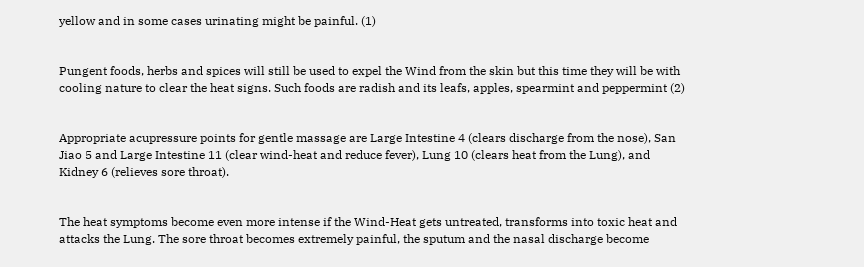yellow and in some cases urinating might be painful. (1)


Pungent foods, herbs and spices will still be used to expel the Wind from the skin but this time they will be with cooling nature to clear the heat signs. Such foods are radish and its leafs, apples, spearmint and peppermint (2)


Appropriate acupressure points for gentle massage are Large Intestine 4 (clears discharge from the nose), San Jiao 5 and Large Intestine 11 (clear wind-heat and reduce fever), Lung 10 (clears heat from the Lung), and Kidney 6 (relieves sore throat).


The heat symptoms become even more intense if the Wind-Heat gets untreated, transforms into toxic heat and attacks the Lung. The sore throat becomes extremely painful, the sputum and the nasal discharge become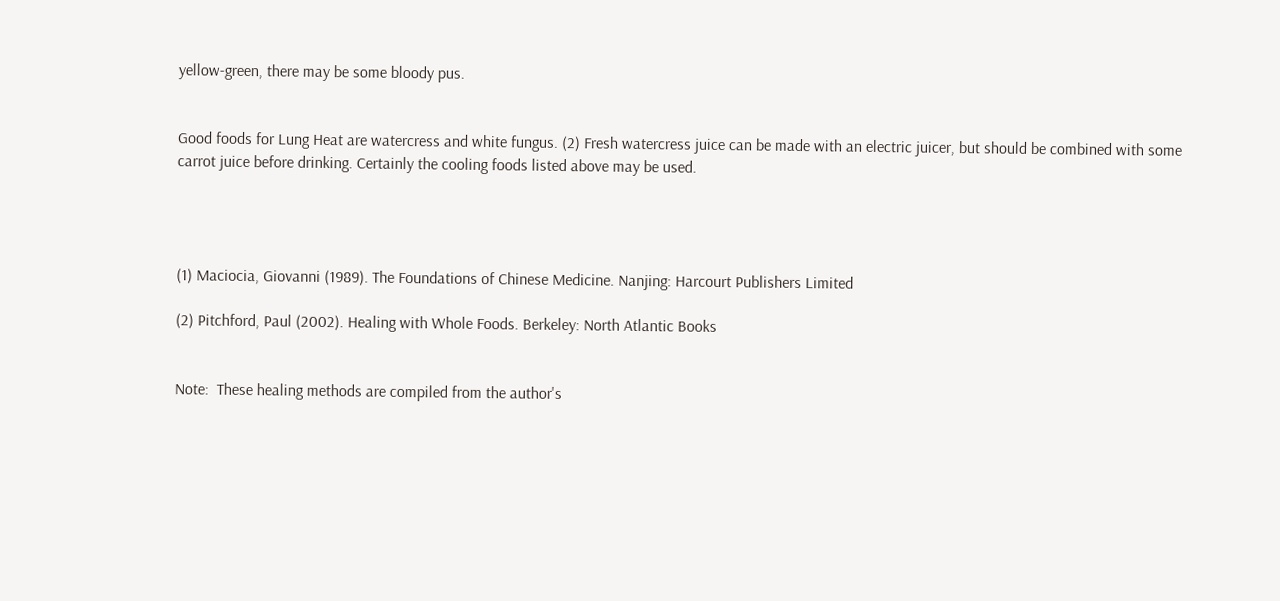yellow-green, there may be some bloody pus.


Good foods for Lung Heat are watercress and white fungus. (2) Fresh watercress juice can be made with an electric juicer, but should be combined with some carrot juice before drinking. Certainly the cooling foods listed above may be used.




(1) Maciocia, Giovanni (1989). The Foundations of Chinese Medicine. Nanjing: Harcourt Publishers Limited

(2) Pitchford, Paul (2002). Healing with Whole Foods. Berkeley: North Atlantic Books


Note:  These healing methods are compiled from the author's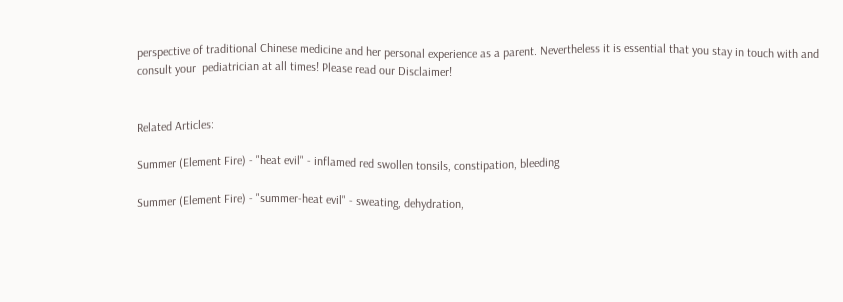perspective of traditional Chinese medicine and her personal experience as a parent. Nevertheless it is essential that you stay in touch with and consult your  pediatrician at all times! Please read our Disclaimer!


Related Articles:

Summer (Element Fire) - "heat evil" - inflamed red swollen tonsils, constipation, bleeding

Summer (Element Fire) - "summer-heat evil" - sweating, dehydration,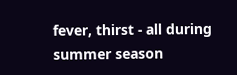fever, thirst - all during summer season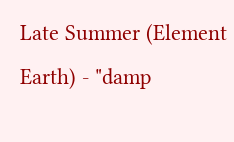Late Summer (Element Earth) - "damp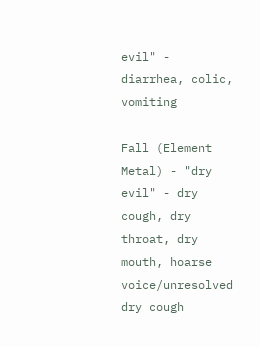evil" - diarrhea, colic, vomiting

Fall (Element Metal) - "dry evil" - dry cough, dry throat, dry mouth, hoarse voice/unresolved dry cough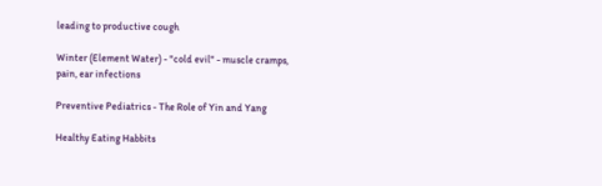leading to productive cough

Winter (Element Water) - "cold evil" - muscle cramps, pain, ear infections

Preventive Pediatrics - The Role of Yin and Yang

Healthy Eating Habbits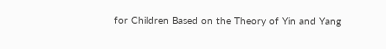for Children Based on the Theory of Yin and Yang